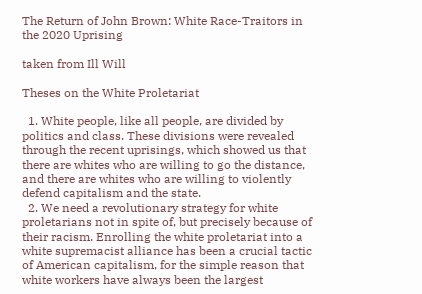The Return of John Brown: White Race-Traitors in the 2020 Uprising

taken from Ill Will

Theses on the White Proletariat

  1. White people, like all people, are divided by politics and class. These divisions were revealed through the recent uprisings, which showed us that there are whites who are willing to go the distance, and there are whites who are willing to violently defend capitalism and the state.
  2. We need a revolutionary strategy for white proletarians not in spite of, but precisely because of their racism. Enrolling the white proletariat into a white supremacist alliance has been a crucial tactic of American capitalism, for the simple reason that white workers have always been the largest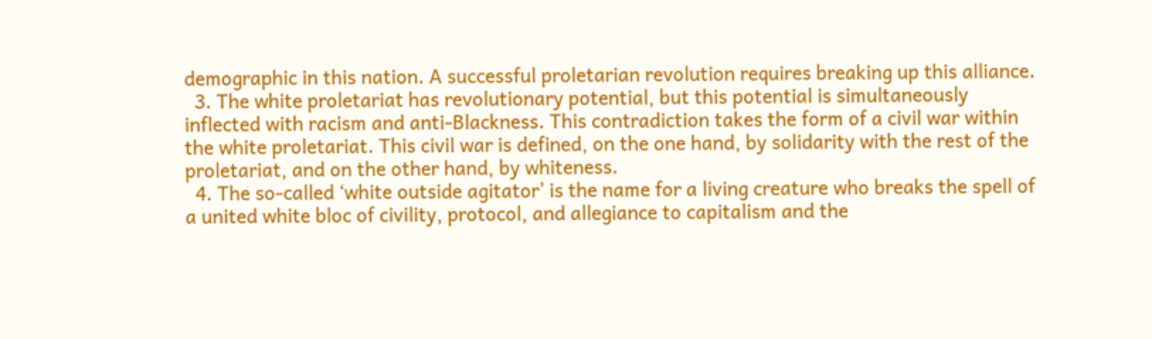demographic in this nation. A successful proletarian revolution requires breaking up this alliance.
  3. The white proletariat has revolutionary potential, but this potential is simultaneously inflected with racism and anti-Blackness. This contradiction takes the form of a civil war within the white proletariat. This civil war is defined, on the one hand, by solidarity with the rest of the proletariat, and on the other hand, by whiteness.
  4. The so-called ‘white outside agitator’ is the name for a living creature who breaks the spell of a united white bloc of civility, protocol, and allegiance to capitalism and the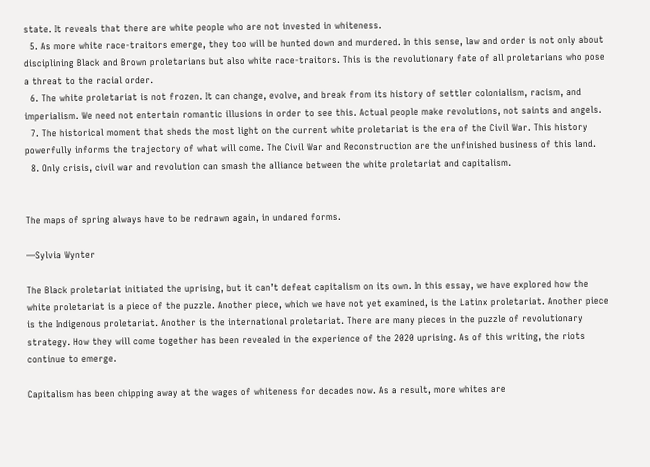state. It reveals that there are white people who are not invested in whiteness.
  5. As more white race-traitors emerge, they too will be hunted down and murdered. In this sense, law and order is not only about disciplining Black and Brown proletarians but also white race-traitors. This is the revolutionary fate of all proletarians who pose a threat to the racial order.
  6. The white proletariat is not frozen. It can change, evolve, and break from its history of settler colonialism, racism, and imperialism. We need not entertain romantic illusions in order to see this. Actual people make revolutions, not saints and angels.
  7. The historical moment that sheds the most light on the current white proletariat is the era of the Civil War. This history powerfully informs the trajectory of what will come. The Civil War and Reconstruction are the unfinished business of this land.
  8. Only crisis, civil war and revolution can smash the alliance between the white proletariat and capitalism.


The maps of spring always have to be redrawn again, in undared forms.

—Sylvia Wynter

The Black proletariat initiated the uprising, but it can’t defeat capitalism on its own. In this essay, we have explored how the white proletariat is a piece of the puzzle. Another piece, which we have not yet examined, is the Latinx proletariat. Another piece is the Indigenous proletariat. Another is the international proletariat. There are many pieces in the puzzle of revolutionary strategy. How they will come together has been revealed in the experience of the 2020 uprising. As of this writing, the riots continue to emerge.

Capitalism has been chipping away at the wages of whiteness for decades now. As a result, more whites are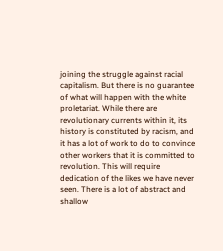joining the struggle against racial capitalism. But there is no guarantee of what will happen with the white proletariat. While there are revolutionary currents within it, its history is constituted by racism, and it has a lot of work to do to convince other workers that it is committed to revolution. This will require dedication of the likes we have never seen. There is a lot of abstract and shallow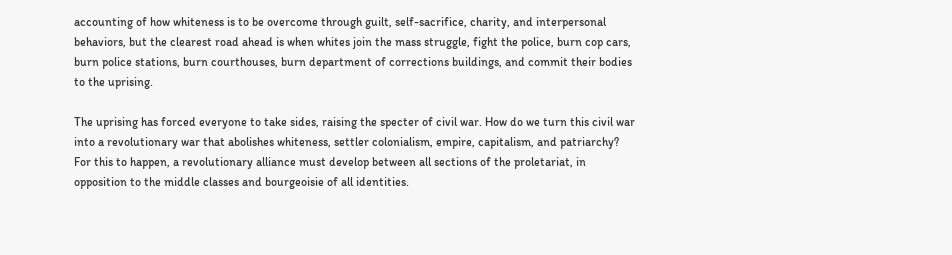accounting of how whiteness is to be overcome through guilt, self-sacrifice, charity, and interpersonal behaviors, but the clearest road ahead is when whites join the mass struggle, fight the police, burn cop cars, burn police stations, burn courthouses, burn department of corrections buildings, and commit their bodies to the uprising.

The uprising has forced everyone to take sides, raising the specter of civil war. How do we turn this civil war into a revolutionary war that abolishes whiteness, settler colonialism, empire, capitalism, and patriarchy? For this to happen, a revolutionary alliance must develop between all sections of the proletariat, in opposition to the middle classes and bourgeoisie of all identities.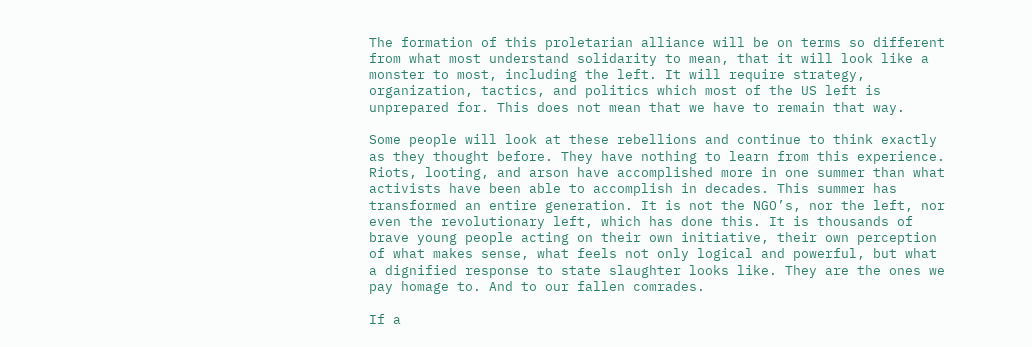The formation of this proletarian alliance will be on terms so different from what most understand solidarity to mean, that it will look like a monster to most, including the left. It will require strategy, organization, tactics, and politics which most of the US left is unprepared for. This does not mean that we have to remain that way.

Some people will look at these rebellions and continue to think exactly as they thought before. They have nothing to learn from this experience. Riots, looting, and arson have accomplished more in one summer than what activists have been able to accomplish in decades. This summer has transformed an entire generation. It is not the NGO’s, nor the left, nor even the revolutionary left, which has done this. It is thousands of brave young people acting on their own initiative, their own perception of what makes sense, what feels not only logical and powerful, but what a dignified response to state slaughter looks like. They are the ones we pay homage to. And to our fallen comrades.

If a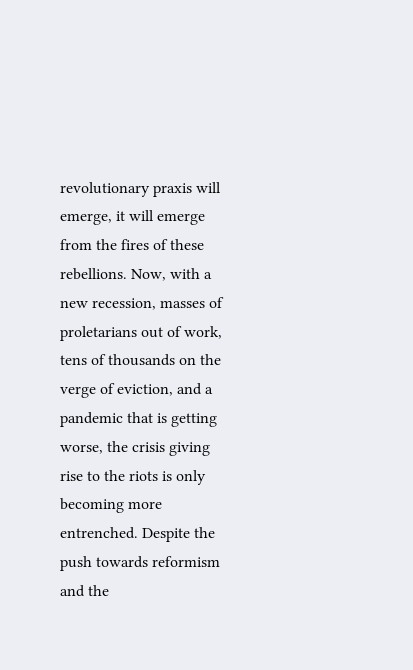revolutionary praxis will emerge, it will emerge from the fires of these rebellions. Now, with a new recession, masses of proletarians out of work, tens of thousands on the verge of eviction, and a pandemic that is getting worse, the crisis giving rise to the riots is only becoming more entrenched. Despite the push towards reformism and the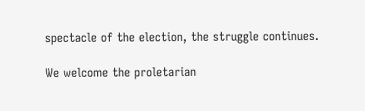spectacle of the election, the struggle continues.

We welcome the proletarian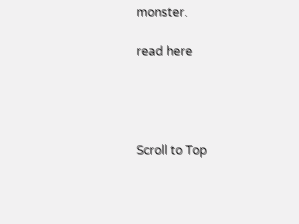monster.

read here




Scroll to Top